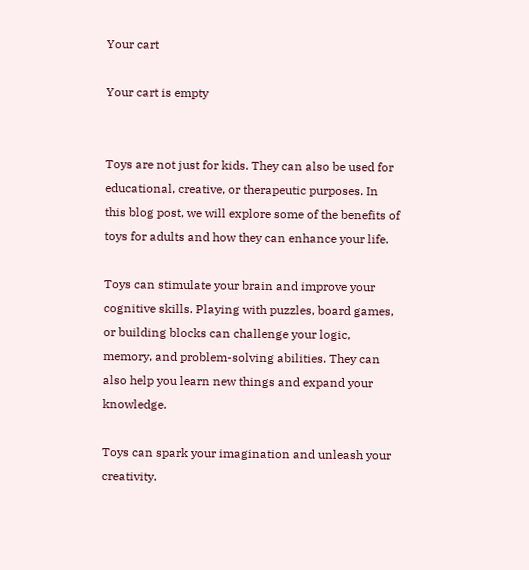Your cart

Your cart is empty


Toys are not just for kids. They can also be used for educational, creative, or therapeutic purposes. In this blog post, we will explore some of the benefits of toys for adults and how they can enhance your life.

Toys can stimulate your brain and improve your cognitive skills. Playing with puzzles, board games, or building blocks can challenge your logic, memory, and problem-solving abilities. They can also help you learn new things and expand your knowledge.

Toys can spark your imagination and unleash your creativity.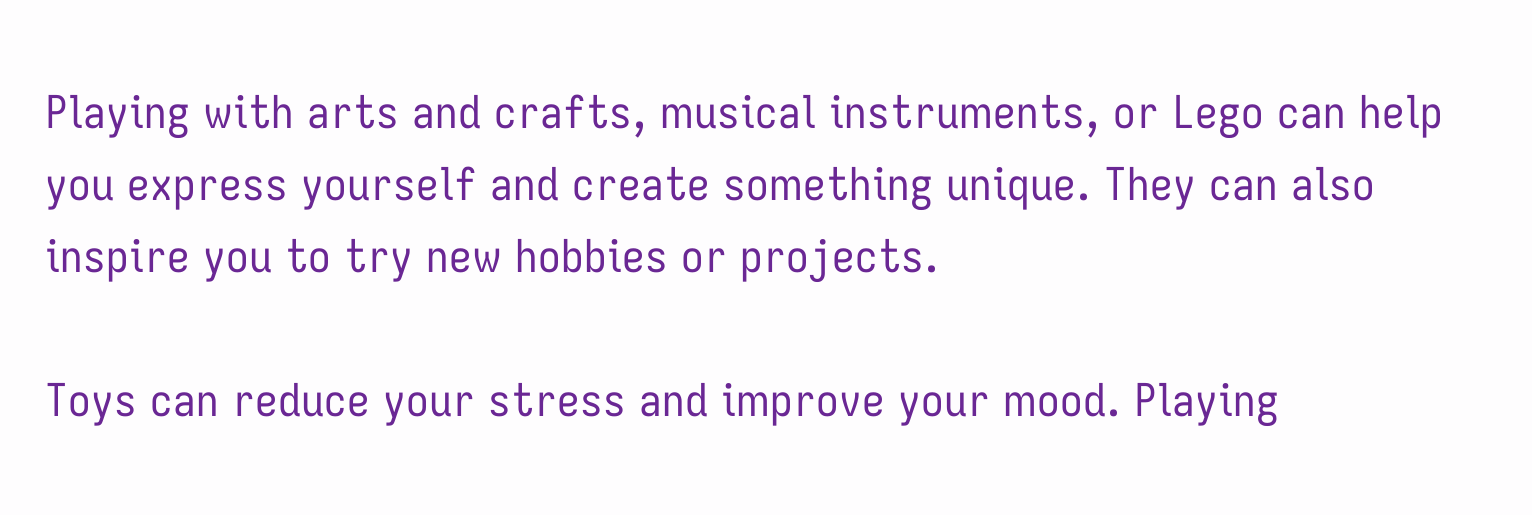Playing with arts and crafts, musical instruments, or Lego can help you express yourself and create something unique. They can also inspire you to try new hobbies or projects.

Toys can reduce your stress and improve your mood. Playing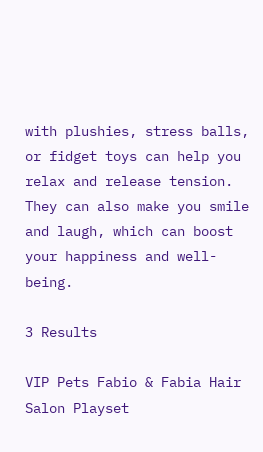with plushies, stress balls, or fidget toys can help you relax and release tension. They can also make you smile and laugh, which can boost your happiness and well-being.

3 Results

VIP Pets Fabio & Fabia Hair Salon Playset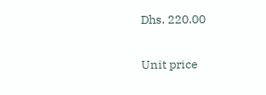Dhs. 220.00

Unit price